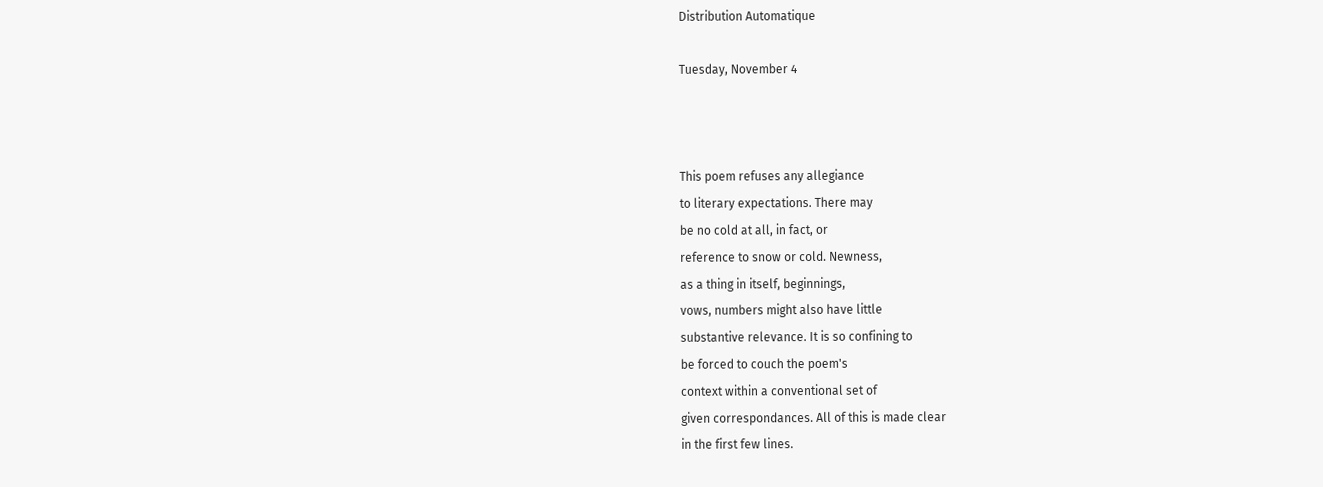Distribution Automatique

Tuesday, November 4



This poem refuses any allegiance
to literary expectations. There may
be no cold at all, in fact, or
reference to snow or cold. Newness,
as a thing in itself, beginnings,
vows, numbers might also have little
substantive relevance. It is so confining to
be forced to couch the poem's
context within a conventional set of
given correspondances. All of this is made clear
in the first few lines.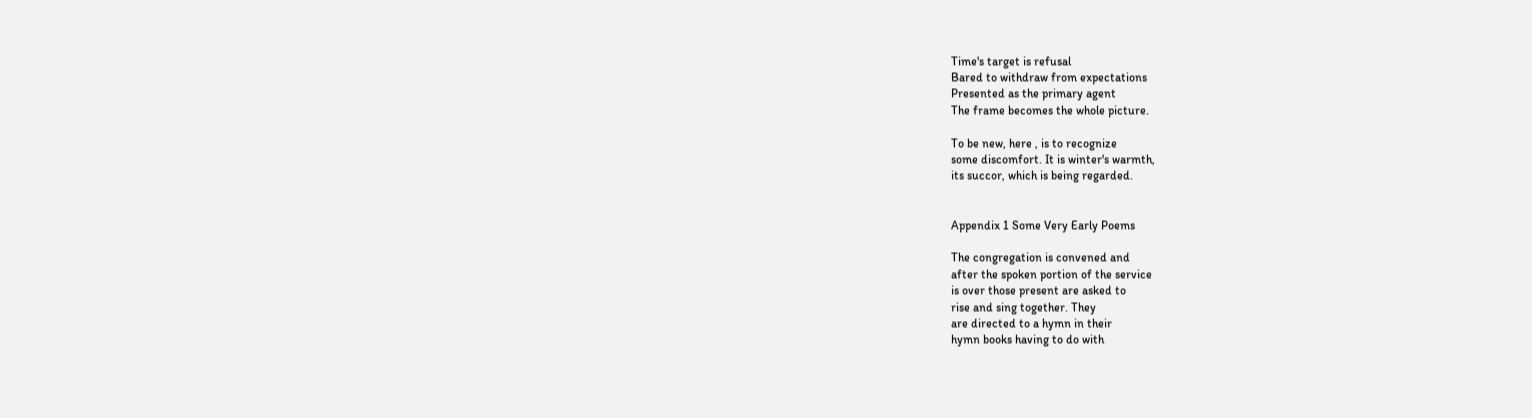Time's target is refusal
Bared to withdraw from expectations
Presented as the primary agent
The frame becomes the whole picture.

To be new, here , is to recognize
some discomfort. It is winter's warmth,
its succor, which is being regarded.


Appendix 1 Some Very Early Poems

The congregation is convened and
after the spoken portion of the service
is over those present are asked to
rise and sing together. They
are directed to a hymn in their
hymn books having to do with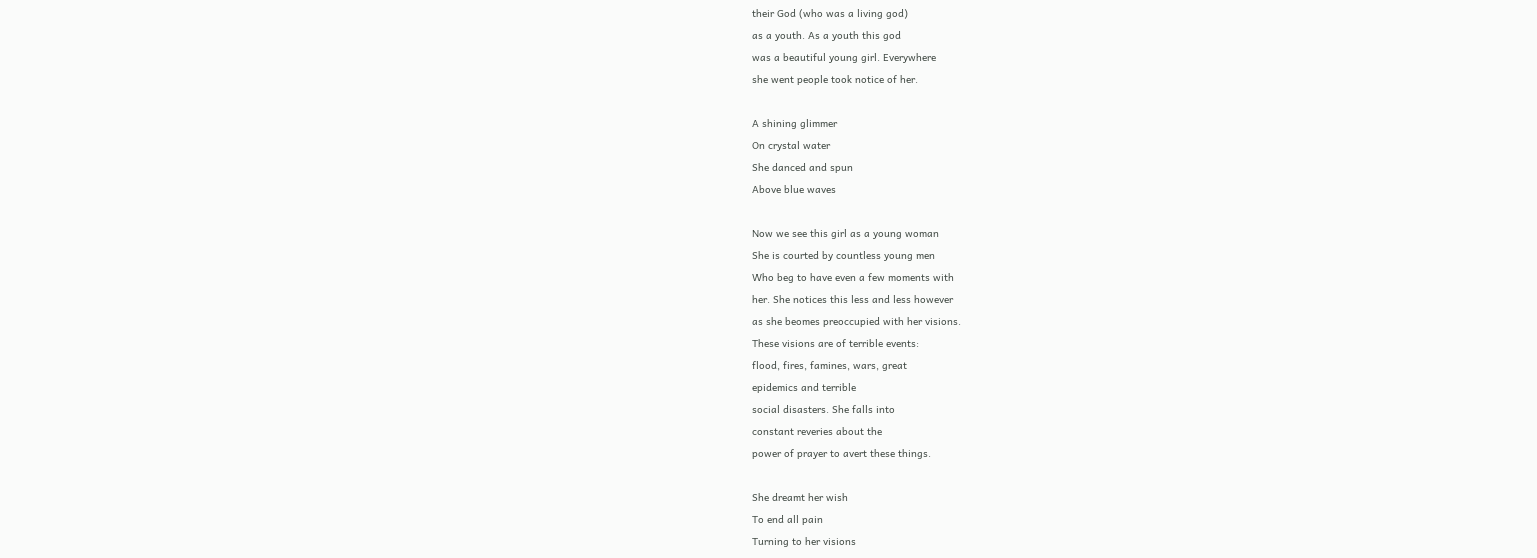their God (who was a living god)
as a youth. As a youth this god
was a beautiful young girl. Everywhere
she went people took notice of her.

A shining glimmer
On crystal water
She danced and spun
Above blue waves

Now we see this girl as a young woman
She is courted by countless young men
Who beg to have even a few moments with
her. She notices this less and less however
as she beomes preoccupied with her visions.
These visions are of terrible events:
flood, fires, famines, wars, great
epidemics and terrible
social disasters. She falls into
constant reveries about the
power of prayer to avert these things.

She dreamt her wish
To end all pain
Turning to her visions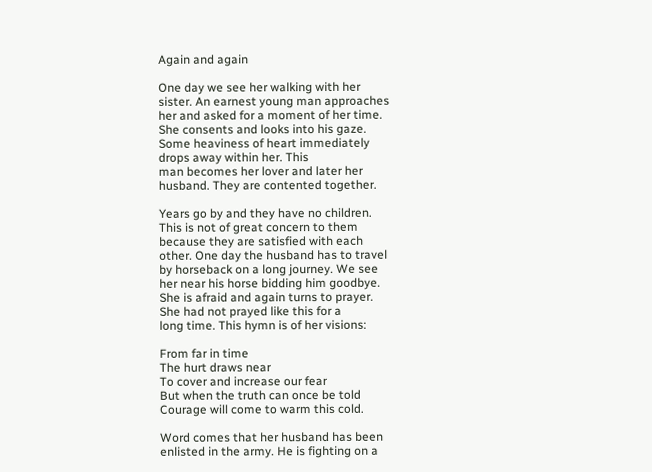Again and again

One day we see her walking with her
sister. An earnest young man approaches
her and asked for a moment of her time.
She consents and looks into his gaze.
Some heaviness of heart immediately
drops away within her. This
man becomes her lover and later her
husband. They are contented together.

Years go by and they have no children.
This is not of great concern to them
because they are satisfied with each
other. One day the husband has to travel
by horseback on a long journey. We see
her near his horse bidding him goodbye.
She is afraid and again turns to prayer.
She had not prayed like this for a
long time. This hymn is of her visions:

From far in time
The hurt draws near
To cover and increase our fear
But when the truth can once be told
Courage will come to warm this cold.

Word comes that her husband has been
enlisted in the army. He is fighting on a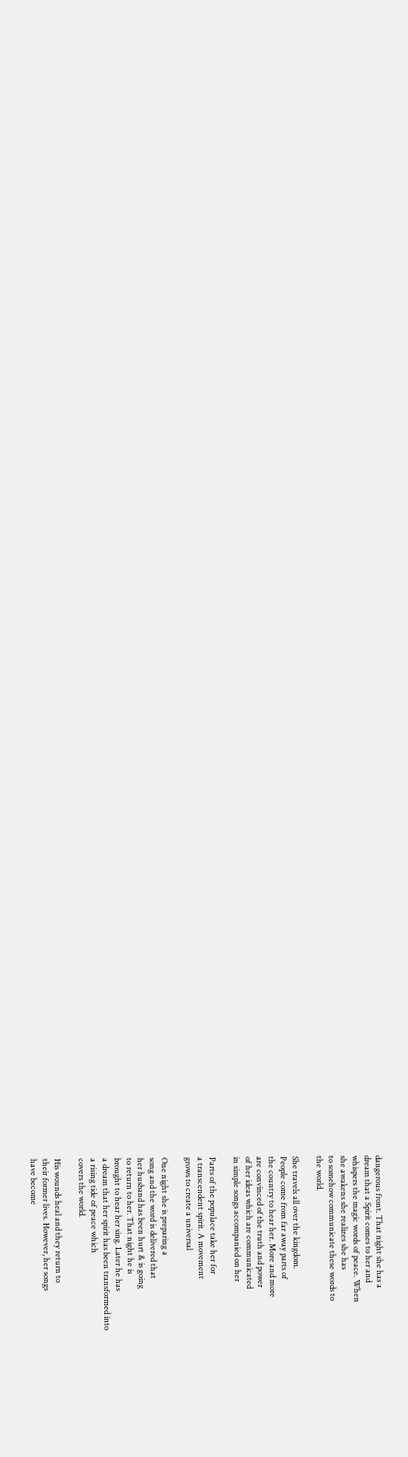dangerous front. That night she has a
dream that a Spirit comes to her and
whispers the magic words of peace. When
she awakens she realizes she has
to somehow communicate these words to
the world.

She travels all over the kingdom.
People come from far away parts of
the country to hear her. More and more
are convinced of the truth and power
of her ideas which are communicated
in simple songs accompanied on her

Parts of the populace take her for
a transcendent spirit. A movement
grows to create a universal

One night she is preparing a
song and the word is delivered that
her husband has been hurt & is going
to return to her. That night he is
brought to hear her sing. Later he has
a dream that her spirit has been transformed into
a rising tide of peace which
covers the world.

His wounds heal and they return to
their former lives. However, her songs
have become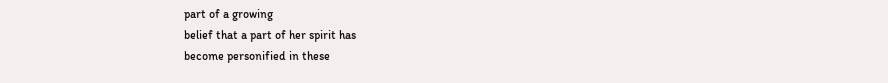part of a growing
belief that a part of her spirit has
become personified in these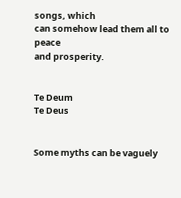songs, which
can somehow lead them all to peace
and prosperity.


Te Deum
Te Deus


Some myths can be vaguely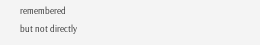remembered
but not directly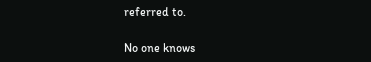referred to.

No one knows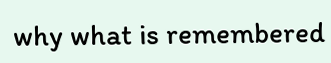why what is remembered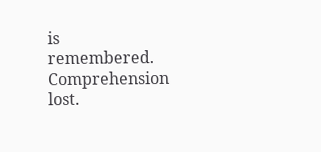is
remembered. Comprehension lost.